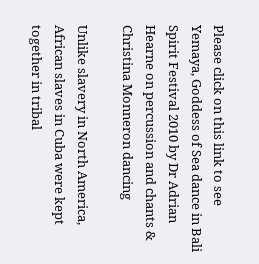Please click on this link to see Yemaya, Goddess of Sea dance in Bali Spirit Festival 2010 by Dr Adrian Hearne on percussion and chants & Christina Monneron dancing

Unlike slavery in North America, African slaves in Cuba were kept together in tribal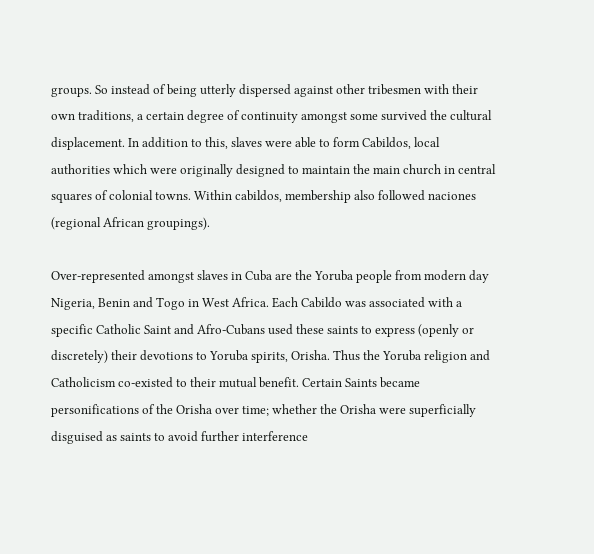groups. So instead of being utterly dispersed against other tribesmen with their own traditions, a certain degree of continuity amongst some survived the cultural displacement. In addition to this, slaves were able to form Cabildos, local authorities which were originally designed to maintain the main church in central squares of colonial towns. Within cabildos, membership also followed naciones (regional African groupings).

Over-represented amongst slaves in Cuba are the Yoruba people from modern day Nigeria, Benin and Togo in West Africa. Each Cabildo was associated with a specific Catholic Saint and Afro-Cubans used these saints to express (openly or discretely) their devotions to Yoruba spirits, Orisha. Thus the Yoruba religion and Catholicism co-existed to their mutual benefit. Certain Saints became personifications of the Orisha over time; whether the Orisha were superficially disguised as saints to avoid further interference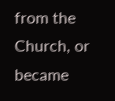from the Church, or became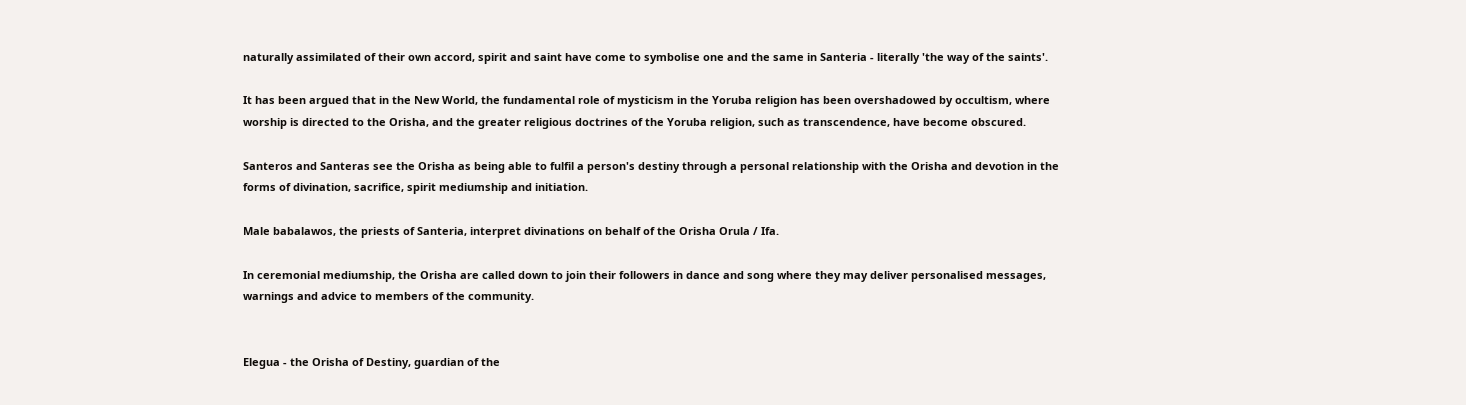naturally assimilated of their own accord, spirit and saint have come to symbolise one and the same in Santeria - literally 'the way of the saints'.

It has been argued that in the New World, the fundamental role of mysticism in the Yoruba religion has been overshadowed by occultism, where worship is directed to the Orisha, and the greater religious doctrines of the Yoruba religion, such as transcendence, have become obscured.

Santeros and Santeras see the Orisha as being able to fulfil a person's destiny through a personal relationship with the Orisha and devotion in the forms of divination, sacrifice, spirit mediumship and initiation.

Male babalawos, the priests of Santeria, interpret divinations on behalf of the Orisha Orula / Ifa.

In ceremonial mediumship, the Orisha are called down to join their followers in dance and song where they may deliver personalised messages, warnings and advice to members of the community.


Elegua - the Orisha of Destiny, guardian of the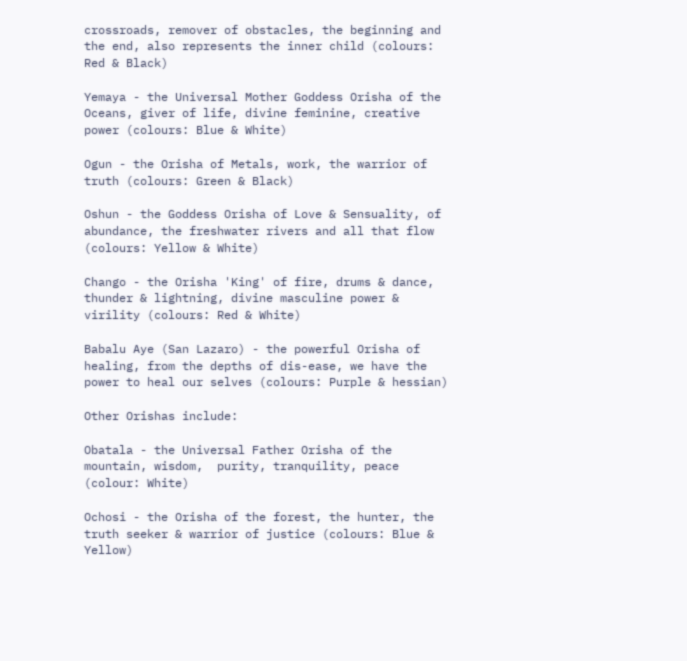crossroads, remover of obstacles, the beginning and the end, also represents the inner child (colours: Red & Black)

Yemaya - the Universal Mother Goddess Orisha of the Oceans, giver of life, divine feminine, creative power (colours: Blue & White)

Ogun - the Orisha of Metals, work, the warrior of truth (colours: Green & Black)

Oshun - the Goddess Orisha of Love & Sensuality, of abundance, the freshwater rivers and all that flow (colours: Yellow & White)

Chango - the Orisha 'King' of fire, drums & dance, thunder & lightning, divine masculine power & virility (colours: Red & White)

Babalu Aye (San Lazaro) - the powerful Orisha of healing, from the depths of dis-ease, we have the power to heal our selves (colours: Purple & hessian)

Other Orishas include:

Obatala - the Universal Father Orisha of the mountain, wisdom,  purity, tranquility, peace (colour: White)

Ochosi - the Orisha of the forest, the hunter, the truth seeker & warrior of justice (colours: Blue & Yellow)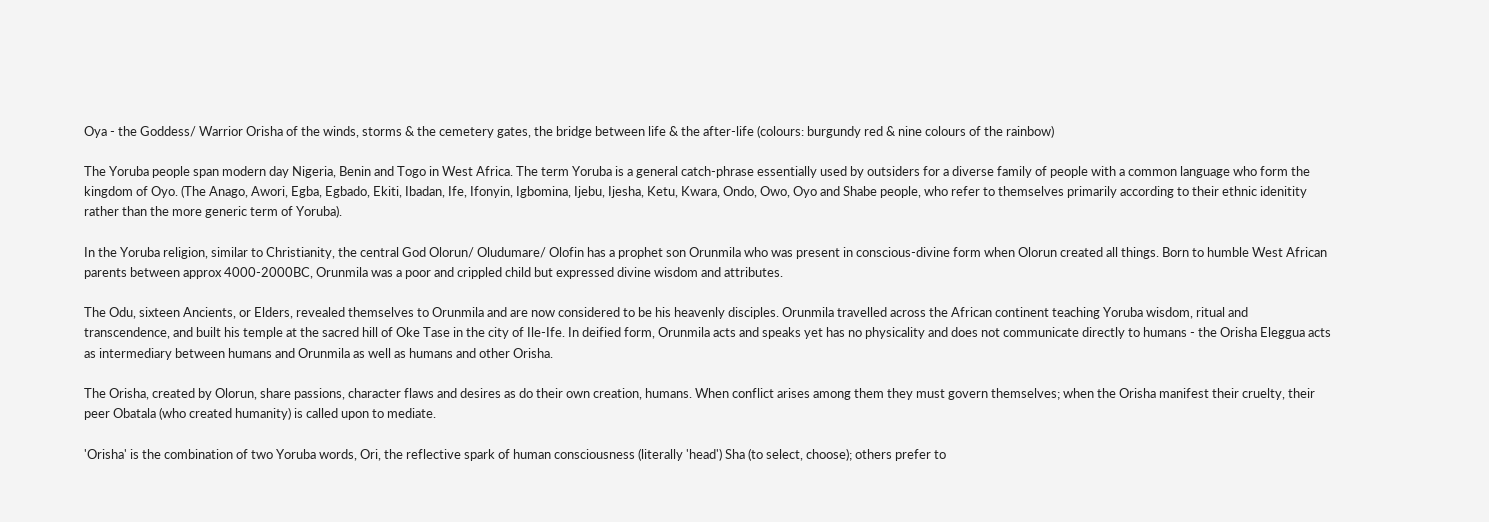Oya - the Goddess/ Warrior Orisha of the winds, storms & the cemetery gates, the bridge between life & the after-life (colours: burgundy red & nine colours of the rainbow)

The Yoruba people span modern day Nigeria, Benin and Togo in West Africa. The term Yoruba is a general catch-phrase essentially used by outsiders for a diverse family of people with a common language who form the kingdom of Oyo. (The Anago, Awori, Egba, Egbado, Ekiti, Ibadan, Ife, Ifonyin, Igbomina, Ijebu, Ijesha, Ketu, Kwara, Ondo, Owo, Oyo and Shabe people, who refer to themselves primarily according to their ethnic idenitity rather than the more generic term of Yoruba).

In the Yoruba religion, similar to Christianity, the central God Olorun/ Oludumare/ Olofin has a prophet son Orunmila who was present in conscious-divine form when Olorun created all things. Born to humble West African parents between approx 4000-2000BC, Orunmila was a poor and crippled child but expressed divine wisdom and attributes.

The Odu, sixteen Ancients, or Elders, revealed themselves to Orunmila and are now considered to be his heavenly disciples. Orunmila travelled across the African continent teaching Yoruba wisdom, ritual and transcendence, and built his temple at the sacred hill of Oke Tase in the city of Ile-Ife. In deified form, Orunmila acts and speaks yet has no physicality and does not communicate directly to humans - the Orisha Eleggua acts as intermediary between humans and Orunmila as well as humans and other Orisha.

The Orisha, created by Olorun, share passions, character flaws and desires as do their own creation, humans. When conflict arises among them they must govern themselves; when the Orisha manifest their cruelty, their peer Obatala (who created humanity) is called upon to mediate.

'Orisha' is the combination of two Yoruba words, Ori, the reflective spark of human consciousness (literally 'head') Sha (to select, choose); others prefer to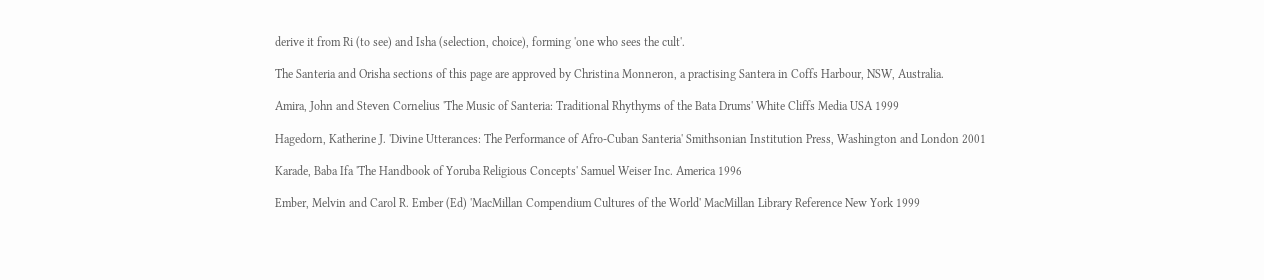derive it from Ri (to see) and Isha (selection, choice), forming 'one who sees the cult'.

The Santeria and Orisha sections of this page are approved by Christina Monneron, a practising Santera in Coffs Harbour, NSW, Australia.

Amira, John and Steven Cornelius 'The Music of Santeria: Traditional Rhythyms of the Bata Drums' White Cliffs Media USA 1999

Hagedorn, Katherine J. 'Divine Utterances: The Performance of Afro-Cuban Santeria' Smithsonian Institution Press, Washington and London 2001

Karade, Baba Ifa 'The Handbook of Yoruba Religious Concepts' Samuel Weiser Inc. America 1996

Ember, Melvin and Carol R. Ember (Ed) 'MacMillan Compendium Cultures of the World' MacMillan Library Reference New York 1999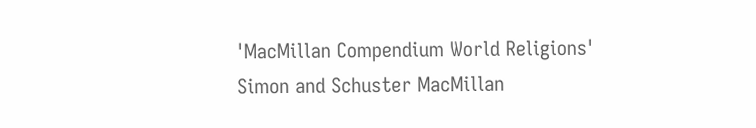'MacMillan Compendium World Religions' Simon and Schuster MacMillan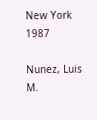New York 1987

Nunez, Luis M.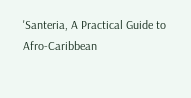'Santeria, A Practical Guide to Afro-Caribbean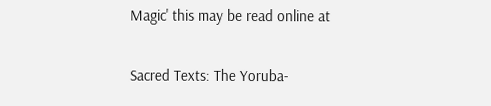Magic' this may be read online at

Sacred Texts: The Yoruba-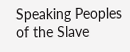Speaking Peoples of the Slave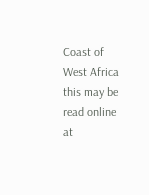Coast of West Africa this may be read online at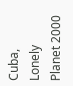Cuba, Lonely Planet 2000